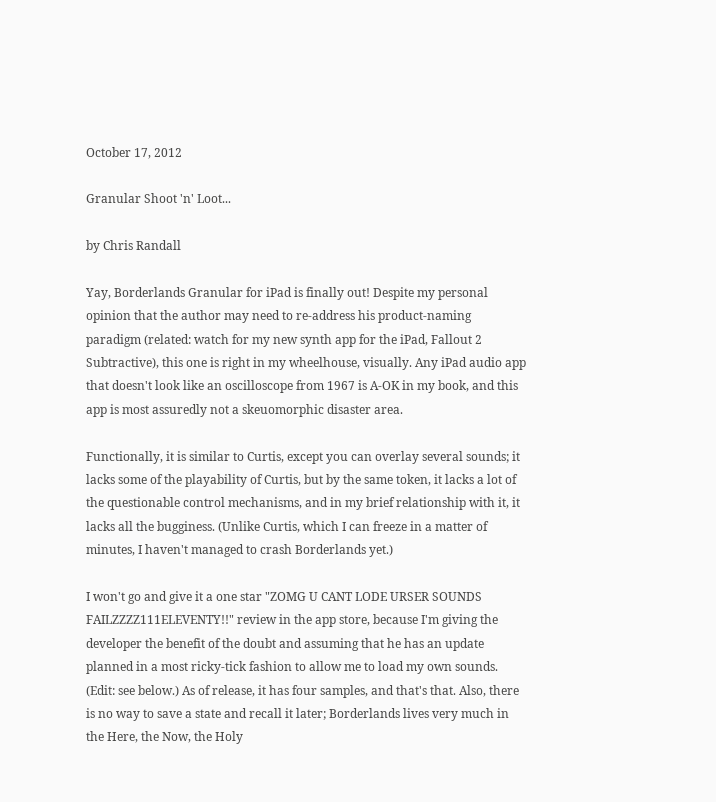October 17, 2012

Granular Shoot 'n' Loot...

by Chris Randall

Yay, Borderlands Granular for iPad is finally out! Despite my personal opinion that the author may need to re-address his product-naming paradigm (related: watch for my new synth app for the iPad, Fallout 2 Subtractive), this one is right in my wheelhouse, visually. Any iPad audio app that doesn't look like an oscilloscope from 1967 is A-OK in my book, and this app is most assuredly not a skeuomorphic disaster area.

Functionally, it is similar to Curtis, except you can overlay several sounds; it lacks some of the playability of Curtis, but by the same token, it lacks a lot of the questionable control mechanisms, and in my brief relationship with it, it lacks all the bugginess. (Unlike Curtis, which I can freeze in a matter of minutes, I haven't managed to crash Borderlands yet.)

I won't go and give it a one star "ZOMG U CANT LODE URSER SOUNDS FAILZZZZ111ELEVENTY!!" review in the app store, because I'm giving the developer the benefit of the doubt and assuming that he has an update planned in a most ricky-tick fashion to allow me to load my own sounds. (Edit: see below.) As of release, it has four samples, and that's that. Also, there is no way to save a state and recall it later; Borderlands lives very much in the Here, the Now, the Holy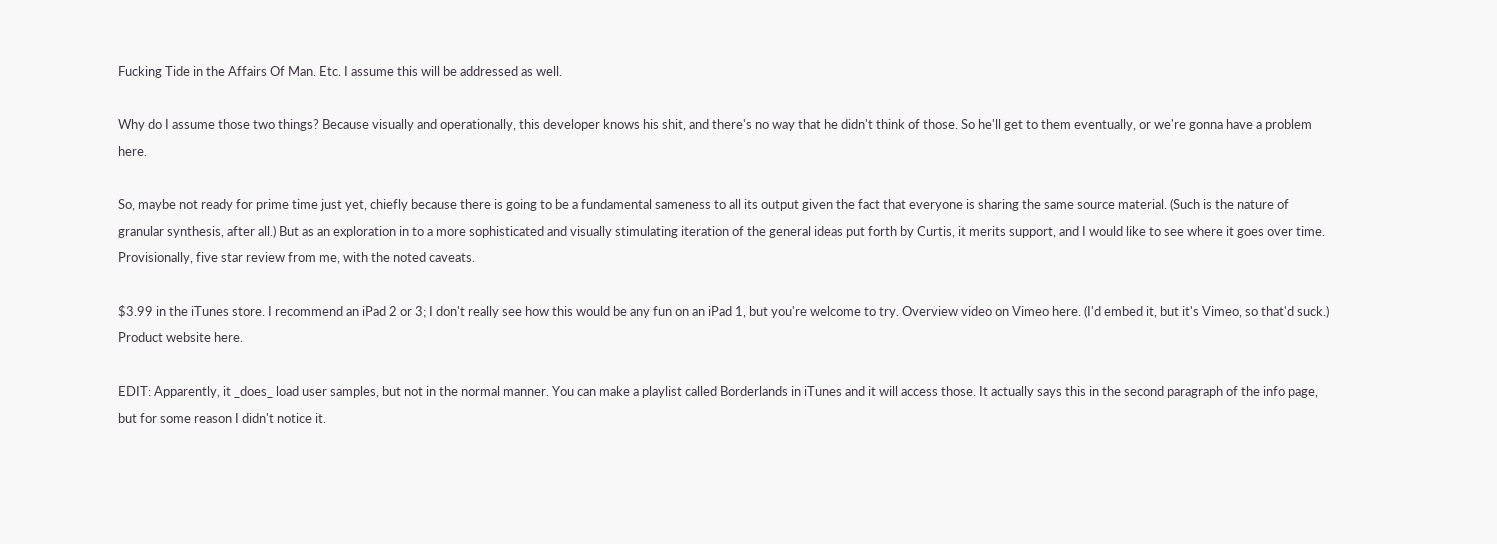Fucking Tide in the Affairs Of Man. Etc. I assume this will be addressed as well.

Why do I assume those two things? Because visually and operationally, this developer knows his shit, and there's no way that he didn't think of those. So he'll get to them eventually, or we're gonna have a problem here.

So, maybe not ready for prime time just yet, chiefly because there is going to be a fundamental sameness to all its output given the fact that everyone is sharing the same source material. (Such is the nature of granular synthesis, after all.) But as an exploration in to a more sophisticated and visually stimulating iteration of the general ideas put forth by Curtis, it merits support, and I would like to see where it goes over time. Provisionally, five star review from me, with the noted caveats.

$3.99 in the iTunes store. I recommend an iPad 2 or 3; I don't really see how this would be any fun on an iPad 1, but you're welcome to try. Overview video on Vimeo here. (I'd embed it, but it's Vimeo, so that'd suck.) Product website here.

EDIT: Apparently, it _does_ load user samples, but not in the normal manner. You can make a playlist called Borderlands in iTunes and it will access those. It actually says this in the second paragraph of the info page, but for some reason I didn't notice it.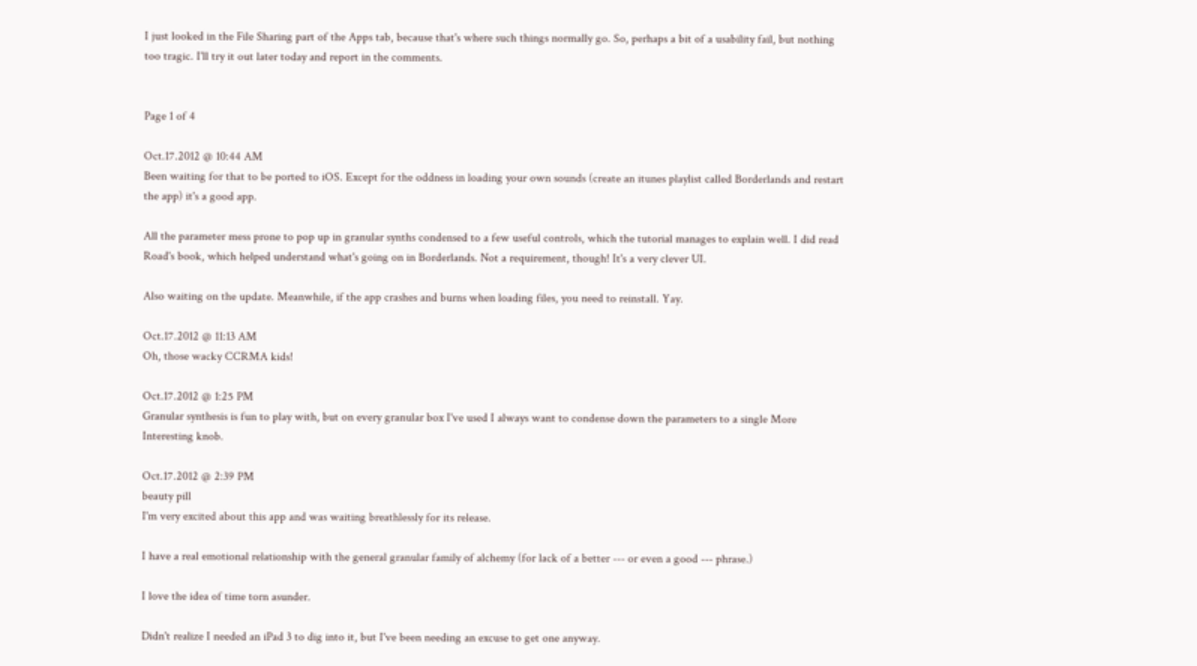I just looked in the File Sharing part of the Apps tab, because that's where such things normally go. So, perhaps a bit of a usability fail, but nothing too tragic. I'll try it out later today and report in the comments.


Page 1 of 4

Oct.17.2012 @ 10:44 AM
Been waiting for that to be ported to iOS. Except for the oddness in loading your own sounds (create an itunes playlist called Borderlands and restart the app) it's a good app.

All the parameter mess prone to pop up in granular synths condensed to a few useful controls, which the tutorial manages to explain well. I did read Road's book, which helped understand what's going on in Borderlands. Not a requirement, though! It's a very clever UI.

Also waiting on the update. Meanwhile, if the app crashes and burns when loading files, you need to reinstall. Yay.

Oct.17.2012 @ 11:13 AM
Oh, those wacky CCRMA kids!

Oct.17.2012 @ 1:25 PM
Granular synthesis is fun to play with, but on every granular box I've used I always want to condense down the parameters to a single More Interesting knob.

Oct.17.2012 @ 2:39 PM
beauty pill
I'm very excited about this app and was waiting breathlessly for its release.

I have a real emotional relationship with the general granular family of alchemy (for lack of a better --- or even a good --- phrase.)

I love the idea of time torn asunder.

Didn't realize I needed an iPad 3 to dig into it, but I've been needing an excuse to get one anyway.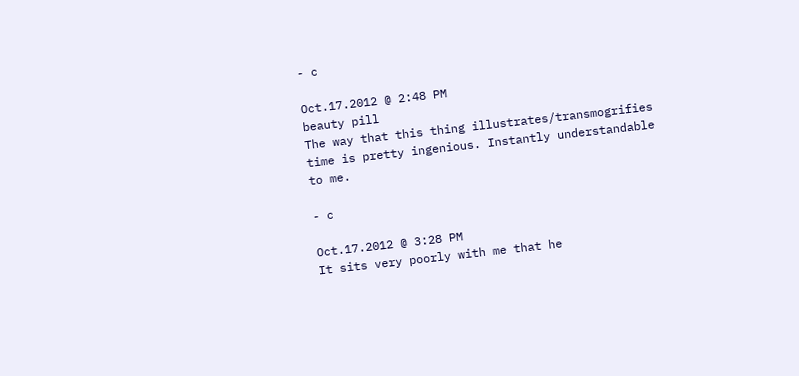- c

Oct.17.2012 @ 2:48 PM
beauty pill
The way that this thing illustrates/transmogrifies time is pretty ingenious. Instantly understandable to me.

- c

Oct.17.2012 @ 3:28 PM
It sits very poorly with me that he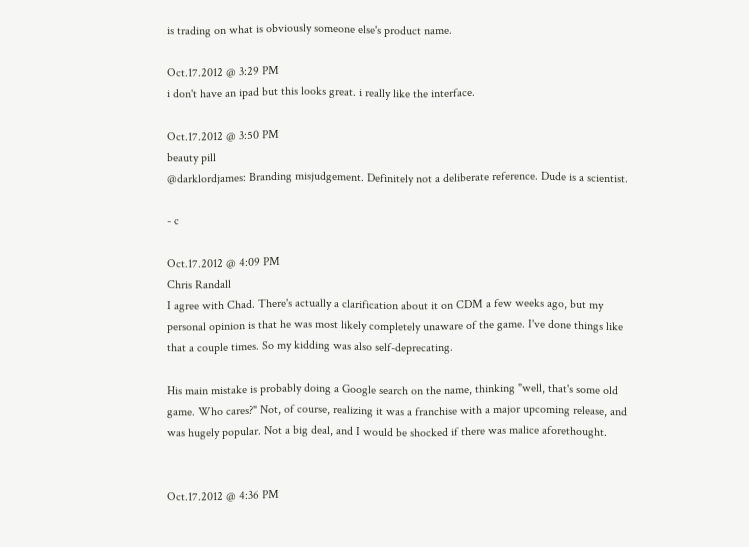is trading on what is obviously someone else's product name.

Oct.17.2012 @ 3:29 PM
i don't have an ipad but this looks great. i really like the interface.

Oct.17.2012 @ 3:50 PM
beauty pill
@darklordjames: Branding misjudgement. Definitely not a deliberate reference. Dude is a scientist.

- c

Oct.17.2012 @ 4:09 PM
Chris Randall
I agree with Chad. There's actually a clarification about it on CDM a few weeks ago, but my personal opinion is that he was most likely completely unaware of the game. I've done things like that a couple times. So my kidding was also self-deprecating.

His main mistake is probably doing a Google search on the name, thinking "well, that's some old game. Who cares?" Not, of course, realizing it was a franchise with a major upcoming release, and was hugely popular. Not a big deal, and I would be shocked if there was malice aforethought.


Oct.17.2012 @ 4:36 PM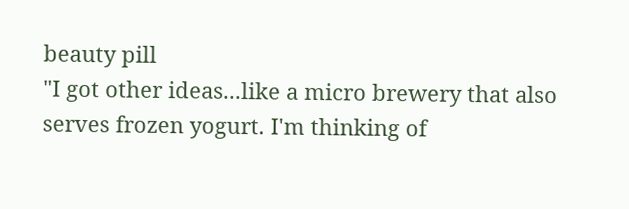beauty pill
"I got other ideas...like a micro brewery that also serves frozen yogurt. I'm thinking of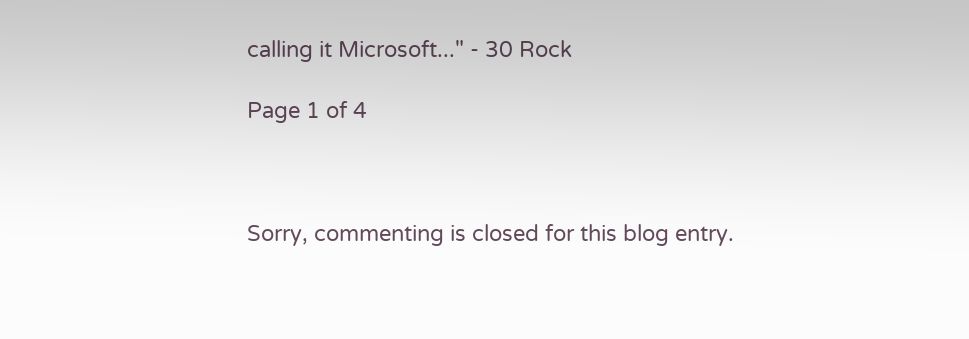calling it Microsoft..." - 30 Rock

Page 1 of 4



Sorry, commenting is closed for this blog entry.